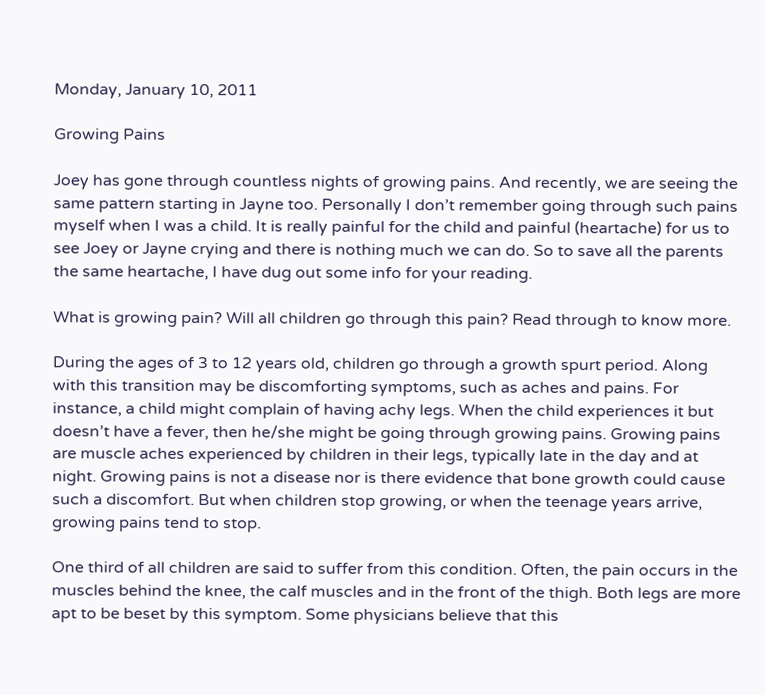Monday, January 10, 2011

Growing Pains

Joey has gone through countless nights of growing pains. And recently, we are seeing the same pattern starting in Jayne too. Personally I don’t remember going through such pains myself when I was a child. It is really painful for the child and painful (heartache) for us to see Joey or Jayne crying and there is nothing much we can do. So to save all the parents the same heartache, I have dug out some info for your reading.

What is growing pain? Will all children go through this pain? Read through to know more.

During the ages of 3 to 12 years old, children go through a growth spurt period. Along with this transition may be discomforting symptoms, such as aches and pains. For instance, a child might complain of having achy legs. When the child experiences it but doesn’t have a fever, then he/she might be going through growing pains. Growing pains are muscle aches experienced by children in their legs, typically late in the day and at night. Growing pains is not a disease nor is there evidence that bone growth could cause such a discomfort. But when children stop growing, or when the teenage years arrive, growing pains tend to stop.

One third of all children are said to suffer from this condition. Often, the pain occurs in the muscles behind the knee, the calf muscles and in the front of the thigh. Both legs are more apt to be beset by this symptom. Some physicians believe that this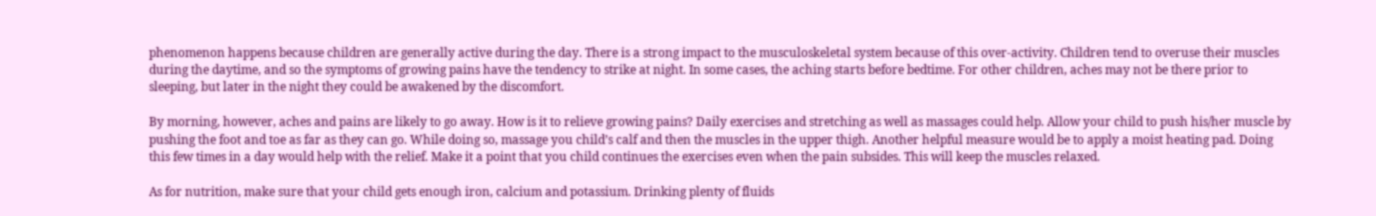phenomenon happens because children are generally active during the day. There is a strong impact to the musculoskeletal system because of this over-activity. Children tend to overuse their muscles during the daytime, and so the symptoms of growing pains have the tendency to strike at night. In some cases, the aching starts before bedtime. For other children, aches may not be there prior to sleeping, but later in the night they could be awakened by the discomfort.

By morning, however, aches and pains are likely to go away. How is it to relieve growing pains? Daily exercises and stretching as well as massages could help. Allow your child to push his/her muscle by pushing the foot and toe as far as they can go. While doing so, massage you child’s calf and then the muscles in the upper thigh. Another helpful measure would be to apply a moist heating pad. Doing this few times in a day would help with the relief. Make it a point that you child continues the exercises even when the pain subsides. This will keep the muscles relaxed.

As for nutrition, make sure that your child gets enough iron, calcium and potassium. Drinking plenty of fluids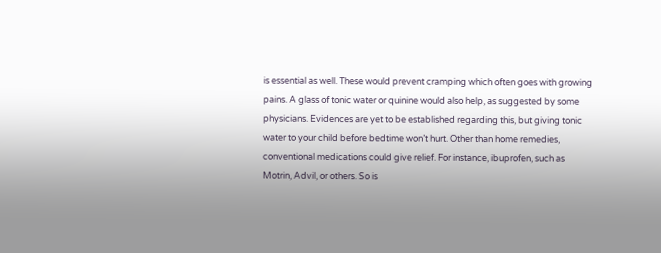is essential as well. These would prevent cramping which often goes with growing pains. A glass of tonic water or quinine would also help, as suggested by some physicians. Evidences are yet to be established regarding this, but giving tonic water to your child before bedtime won’t hurt. Other than home remedies, conventional medications could give relief. For instance, ibuprofen, such as Motrin, Advil, or others. So is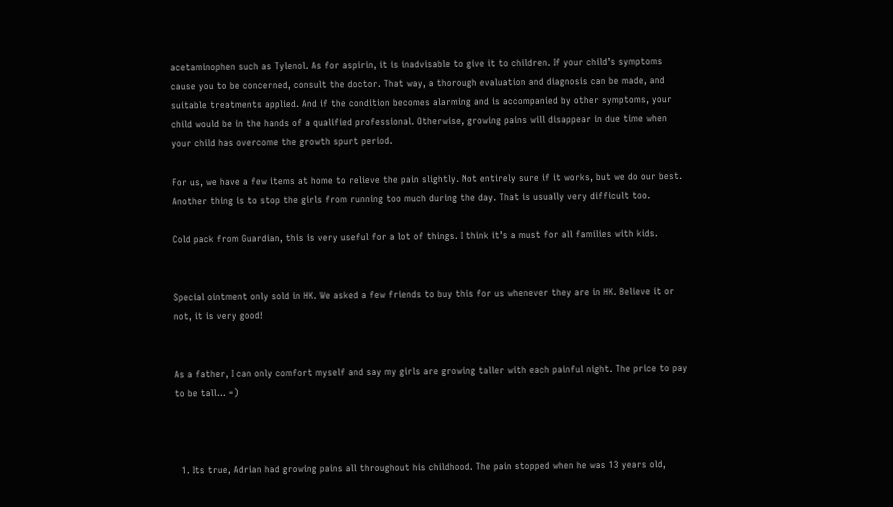acetaminophen such as Tylenol. As for aspirin, it is inadvisable to give it to children. If your child’s symptoms cause you to be concerned, consult the doctor. That way, a thorough evaluation and diagnosis can be made, and suitable treatments applied. And if the condition becomes alarming and is accompanied by other symptoms, your child would be in the hands of a qualified professional. Otherwise, growing pains will disappear in due time when your child has overcome the growth spurt period.

For us, we have a few items at home to relieve the pain slightly. Not entirely sure if it works, but we do our best. Another thing is to stop the girls from running too much during the day. That is usually very difficult too.

Cold pack from Guardian, this is very useful for a lot of things. I think it’s a must for all families with kids.


Special ointment only sold in HK. We asked a few friends to buy this for us whenever they are in HK. Believe it or not, it is very good!


As a father, I can only comfort myself and say my girls are growing taller with each painful night. The price to pay to be tall… =)



  1. Its true, Adrian had growing pains all throughout his childhood. The pain stopped when he was 13 years old,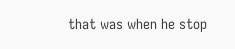that was when he stop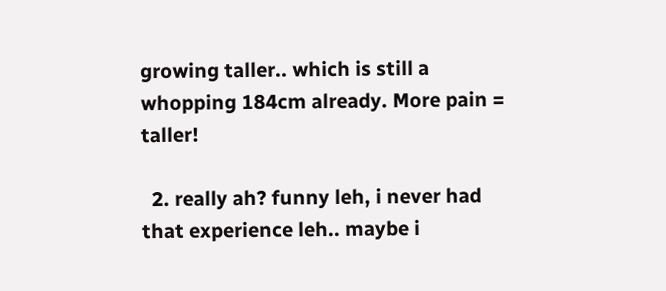growing taller.. which is still a whopping 184cm already. More pain = taller!

  2. really ah? funny leh, i never had that experience leh.. maybe i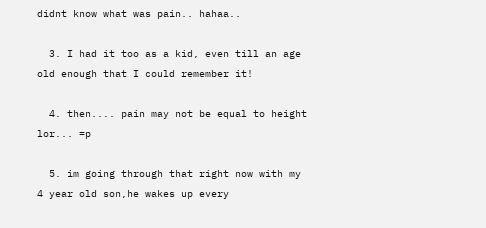didnt know what was pain.. hahaa..

  3. I had it too as a kid, even till an age old enough that I could remember it!

  4. then.... pain may not be equal to height lor... =p

  5. im going through that right now with my 4 year old son,he wakes up every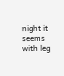night it seems with leg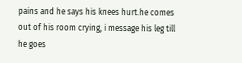pains and he says his knees hurt.he comes out of his room crying, i message his leg till he goes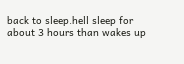back to sleep.hell sleep for about 3 hours than wakes up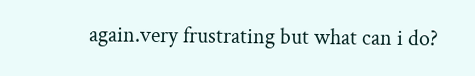again.very frustrating but what can i do?